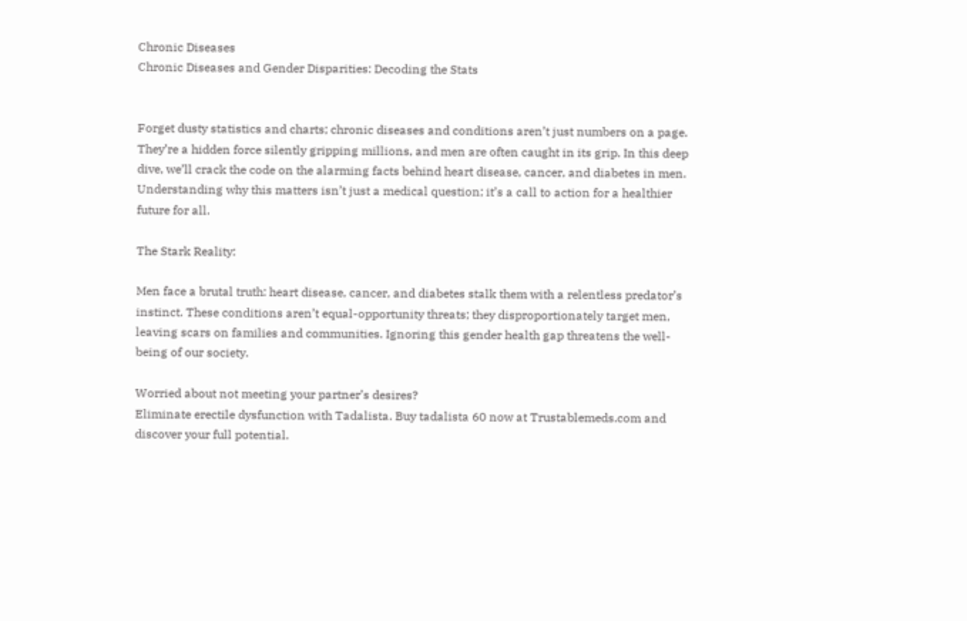Chronic Diseases
Chronic Diseases and Gender Disparities: Decoding the Stats


Forget dusty statistics and charts; chronic diseases and conditions aren’t just numbers on a page. They’re a hidden force silently gripping millions, and men are often caught in its grip. In this deep dive, we’ll crack the code on the alarming facts behind heart disease, cancer, and diabetes in men. Understanding why this matters isn’t just a medical question; it’s a call to action for a healthier future for all.

The Stark Reality:

Men face a brutal truth: heart disease, cancer, and diabetes stalk them with a relentless predator’s instinct. These conditions aren’t equal-opportunity threats; they disproportionately target men, leaving scars on families and communities. Ignoring this gender health gap threatens the well-being of our society.

Worried about not meeting your partner’s desires?
Eliminate erectile dysfunction with Tadalista. Buy tadalista 60 now at Trustablemeds.com and discover your full potential.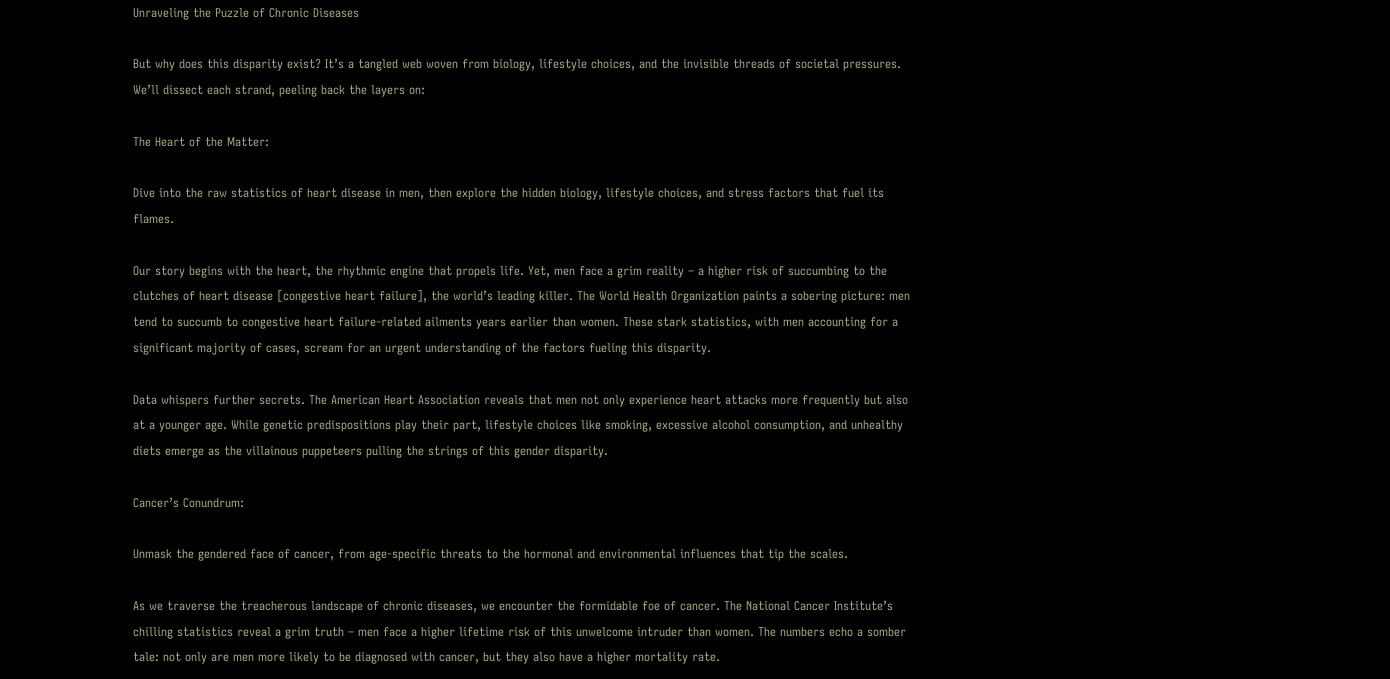Unraveling the Puzzle of Chronic Diseases

But why does this disparity exist? It’s a tangled web woven from biology, lifestyle choices, and the invisible threads of societal pressures. We’ll dissect each strand, peeling back the layers on:

The Heart of the Matter:

Dive into the raw statistics of heart disease in men, then explore the hidden biology, lifestyle choices, and stress factors that fuel its flames.

Our story begins with the heart, the rhythmic engine that propels life. Yet, men face a grim reality – a higher risk of succumbing to the clutches of heart disease [congestive heart failure], the world’s leading killer. The World Health Organization paints a sobering picture: men tend to succumb to congestive heart failure-related ailments years earlier than women. These stark statistics, with men accounting for a significant majority of cases, scream for an urgent understanding of the factors fueling this disparity.

Data whispers further secrets. The American Heart Association reveals that men not only experience heart attacks more frequently but also at a younger age. While genetic predispositions play their part, lifestyle choices like smoking, excessive alcohol consumption, and unhealthy diets emerge as the villainous puppeteers pulling the strings of this gender disparity.

Cancer’s Conundrum:

Unmask the gendered face of cancer, from age-specific threats to the hormonal and environmental influences that tip the scales.

As we traverse the treacherous landscape of chronic diseases, we encounter the formidable foe of cancer. The National Cancer Institute’s chilling statistics reveal a grim truth – men face a higher lifetime risk of this unwelcome intruder than women. The numbers echo a somber tale: not only are men more likely to be diagnosed with cancer, but they also have a higher mortality rate.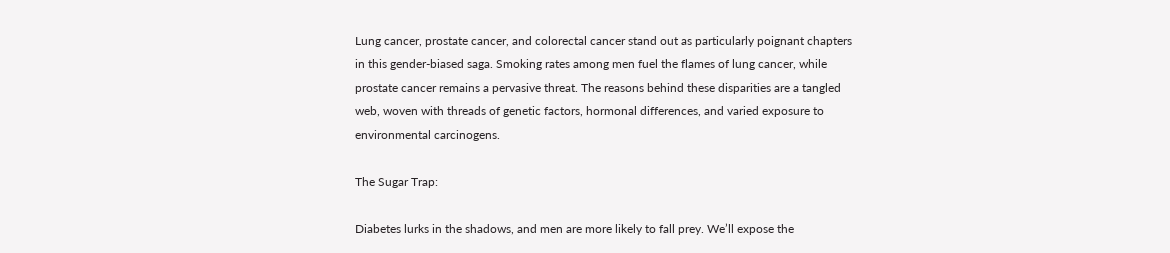Lung cancer, prostate cancer, and colorectal cancer stand out as particularly poignant chapters in this gender-biased saga. Smoking rates among men fuel the flames of lung cancer, while prostate cancer remains a pervasive threat. The reasons behind these disparities are a tangled web, woven with threads of genetic factors, hormonal differences, and varied exposure to environmental carcinogens.

The Sugar Trap:

Diabetes lurks in the shadows, and men are more likely to fall prey. We’ll expose the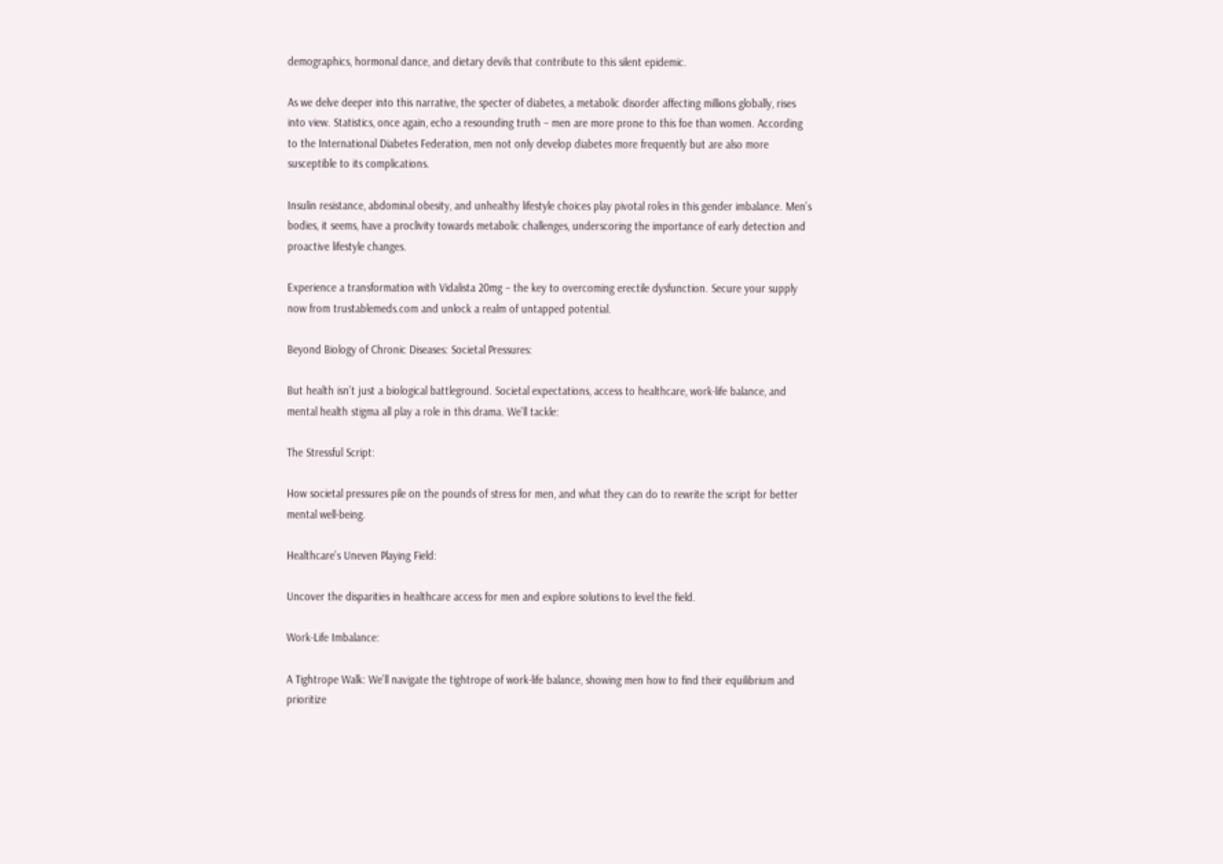demographics, hormonal dance, and dietary devils that contribute to this silent epidemic.

As we delve deeper into this narrative, the specter of diabetes, a metabolic disorder affecting millions globally, rises into view. Statistics, once again, echo a resounding truth – men are more prone to this foe than women. According to the International Diabetes Federation, men not only develop diabetes more frequently but are also more susceptible to its complications.

Insulin resistance, abdominal obesity, and unhealthy lifestyle choices play pivotal roles in this gender imbalance. Men’s bodies, it seems, have a proclivity towards metabolic challenges, underscoring the importance of early detection and proactive lifestyle changes.

Experience a transformation with Vidalista 20mg – the key to overcoming erectile dysfunction. Secure your supply now from trustablemeds.com and unlock a realm of untapped potential.

Beyond Biology of Chronic Diseases: Societal Pressures:

But health isn’t just a biological battleground. Societal expectations, access to healthcare, work-life balance, and mental health stigma all play a role in this drama. We’ll tackle:

The Stressful Script:

How societal pressures pile on the pounds of stress for men, and what they can do to rewrite the script for better mental well-being.

Healthcare’s Uneven Playing Field:

Uncover the disparities in healthcare access for men and explore solutions to level the field.

Work-Life Imbalance:

A Tightrope Walk: We’ll navigate the tightrope of work-life balance, showing men how to find their equilibrium and prioritize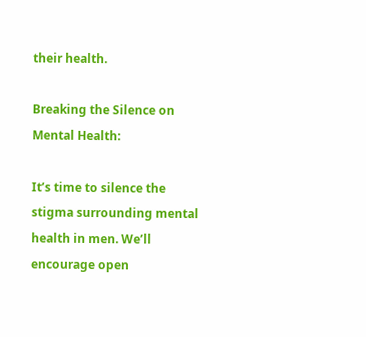their health.

Breaking the Silence on Mental Health:

It’s time to silence the stigma surrounding mental health in men. We’ll encourage open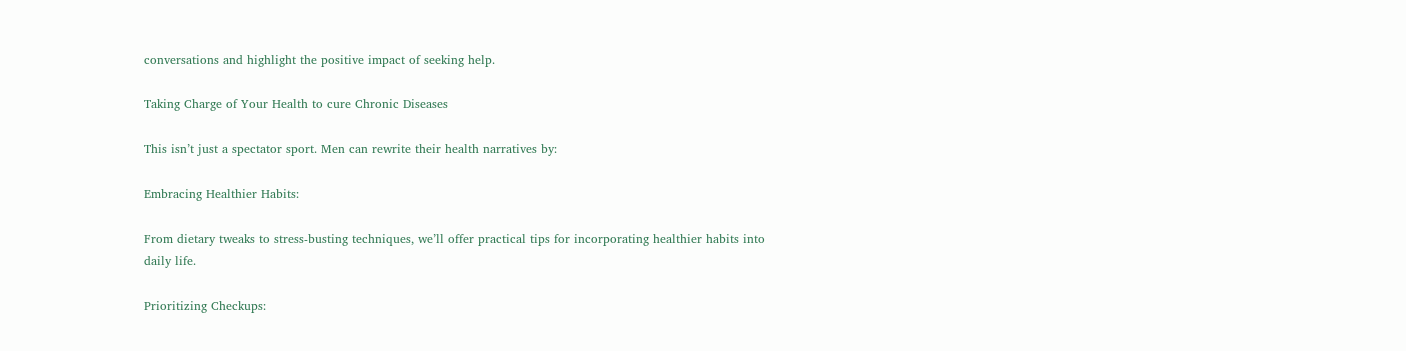conversations and highlight the positive impact of seeking help.

Taking Charge of Your Health to cure Chronic Diseases

This isn’t just a spectator sport. Men can rewrite their health narratives by:

Embracing Healthier Habits:

From dietary tweaks to stress-busting techniques, we’ll offer practical tips for incorporating healthier habits into daily life.

Prioritizing Checkups: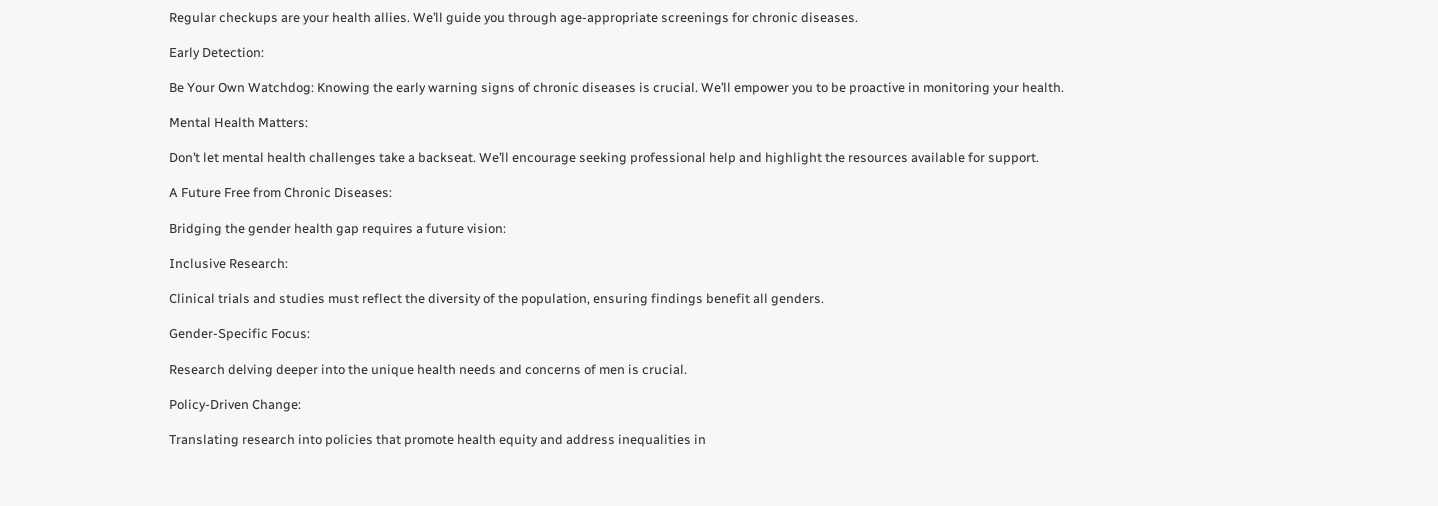Regular checkups are your health allies. We’ll guide you through age-appropriate screenings for chronic diseases.

Early Detection:

Be Your Own Watchdog: Knowing the early warning signs of chronic diseases is crucial. We’ll empower you to be proactive in monitoring your health.

Mental Health Matters:

Don’t let mental health challenges take a backseat. We’ll encourage seeking professional help and highlight the resources available for support.

A Future Free from Chronic Diseases:

Bridging the gender health gap requires a future vision:

Inclusive Research:

Clinical trials and studies must reflect the diversity of the population, ensuring findings benefit all genders.

Gender-Specific Focus:

Research delving deeper into the unique health needs and concerns of men is crucial.

Policy-Driven Change:

Translating research into policies that promote health equity and address inequalities in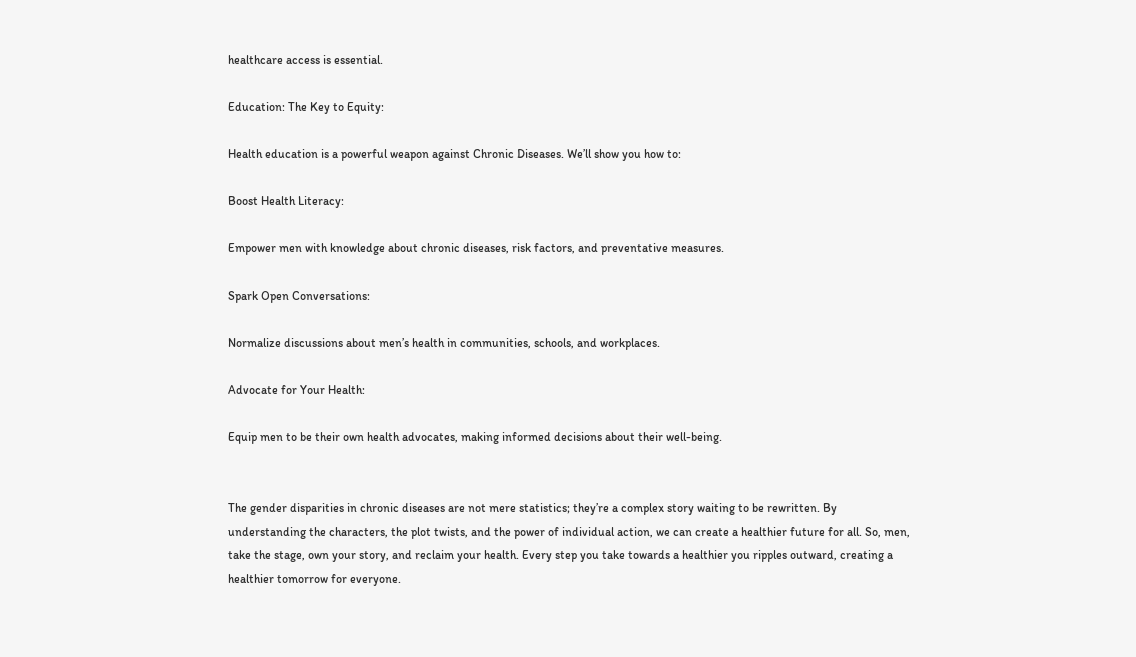healthcare access is essential.

Education: The Key to Equity:

Health education is a powerful weapon against Chronic Diseases. We’ll show you how to:

Boost Health Literacy:

Empower men with knowledge about chronic diseases, risk factors, and preventative measures.

Spark Open Conversations:

Normalize discussions about men’s health in communities, schools, and workplaces.

Advocate for Your Health:

Equip men to be their own health advocates, making informed decisions about their well-being.


The gender disparities in chronic diseases are not mere statistics; they’re a complex story waiting to be rewritten. By understanding the characters, the plot twists, and the power of individual action, we can create a healthier future for all. So, men, take the stage, own your story, and reclaim your health. Every step you take towards a healthier you ripples outward, creating a healthier tomorrow for everyone.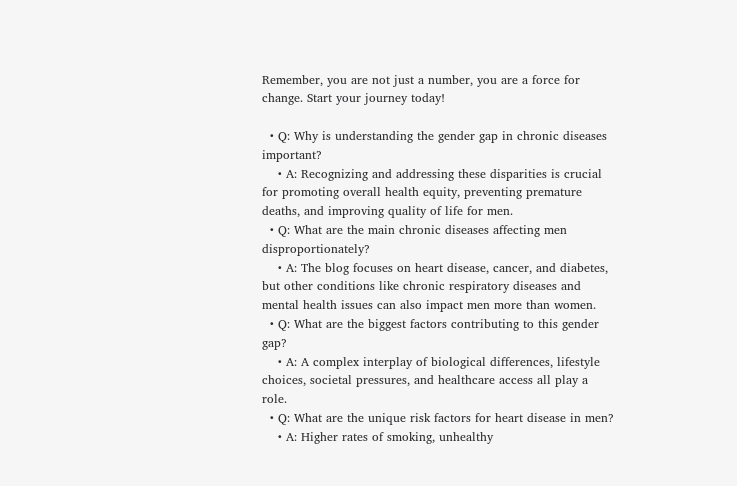Remember, you are not just a number, you are a force for change. Start your journey today!

  • Q: Why is understanding the gender gap in chronic diseases important?
    • A: Recognizing and addressing these disparities is crucial for promoting overall health equity, preventing premature deaths, and improving quality of life for men.
  • Q: What are the main chronic diseases affecting men disproportionately?
    • A: The blog focuses on heart disease, cancer, and diabetes, but other conditions like chronic respiratory diseases and mental health issues can also impact men more than women.
  • Q: What are the biggest factors contributing to this gender gap?
    • A: A complex interplay of biological differences, lifestyle choices, societal pressures, and healthcare access all play a role.
  • Q: What are the unique risk factors for heart disease in men?
    • A: Higher rates of smoking, unhealthy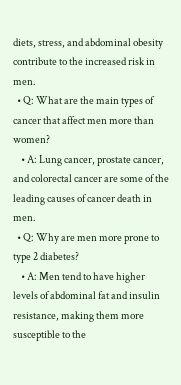diets, stress, and abdominal obesity contribute to the increased risk in men.
  • Q: What are the main types of cancer that affect men more than women?
    • A: Lung cancer, prostate cancer, and colorectal cancer are some of the leading causes of cancer death in men.
  • Q: Why are men more prone to type 2 diabetes?
    • A: Men tend to have higher levels of abdominal fat and insulin resistance, making them more susceptible to the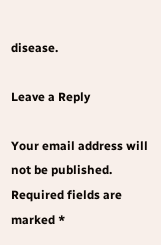disease.

Leave a Reply

Your email address will not be published. Required fields are marked *